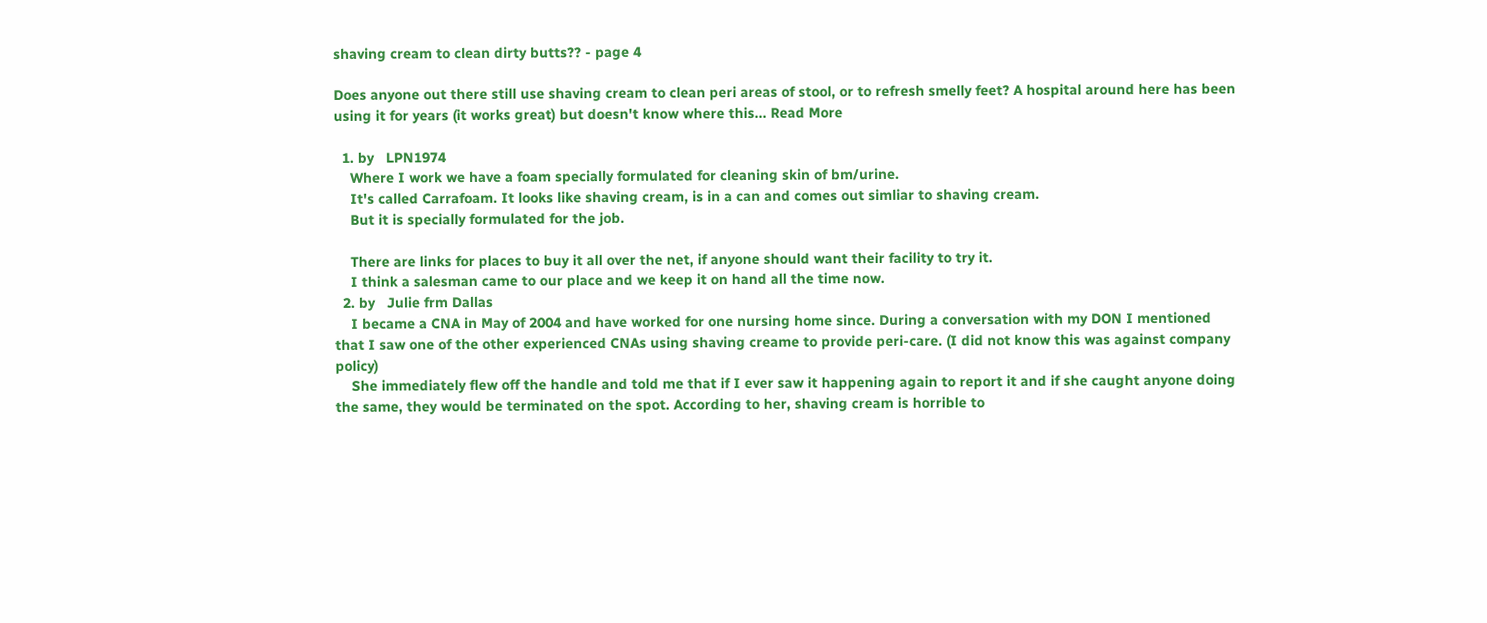shaving cream to clean dirty butts?? - page 4

Does anyone out there still use shaving cream to clean peri areas of stool, or to refresh smelly feet? A hospital around here has been using it for years (it works great) but doesn't know where this... Read More

  1. by   LPN1974
    Where I work we have a foam specially formulated for cleaning skin of bm/urine.
    It's called Carrafoam. It looks like shaving cream, is in a can and comes out simliar to shaving cream.
    But it is specially formulated for the job.

    There are links for places to buy it all over the net, if anyone should want their facility to try it.
    I think a salesman came to our place and we keep it on hand all the time now.
  2. by   Julie frm Dallas
    I became a CNA in May of 2004 and have worked for one nursing home since. During a conversation with my DON I mentioned that I saw one of the other experienced CNAs using shaving creame to provide peri-care. (I did not know this was against company policy)
    She immediately flew off the handle and told me that if I ever saw it happening again to report it and if she caught anyone doing the same, they would be terminated on the spot. According to her, shaving cream is horrible to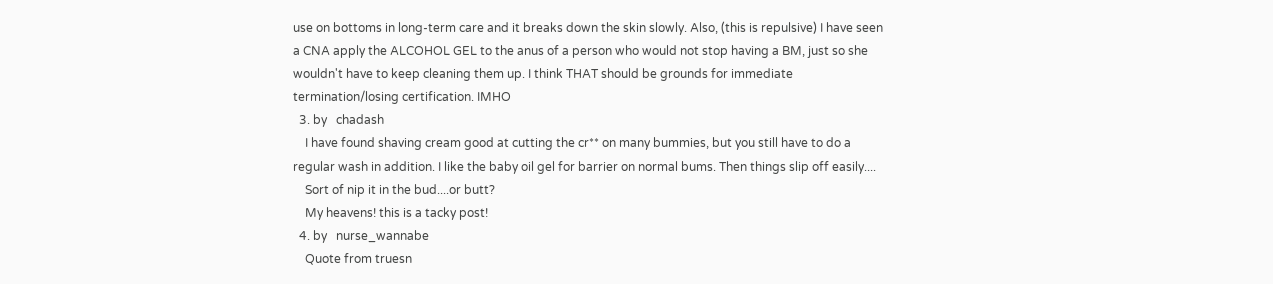use on bottoms in long-term care and it breaks down the skin slowly. Also, (this is repulsive) I have seen a CNA apply the ALCOHOL GEL to the anus of a person who would not stop having a BM, just so she wouldn't have to keep cleaning them up. I think THAT should be grounds for immediate termination/losing certification. IMHO
  3. by   chadash
    I have found shaving cream good at cutting the cr** on many bummies, but you still have to do a regular wash in addition. I like the baby oil gel for barrier on normal bums. Then things slip off easily....
    Sort of nip it in the bud....or butt?
    My heavens! this is a tacky post!
  4. by   nurse_wannabe
    Quote from truesn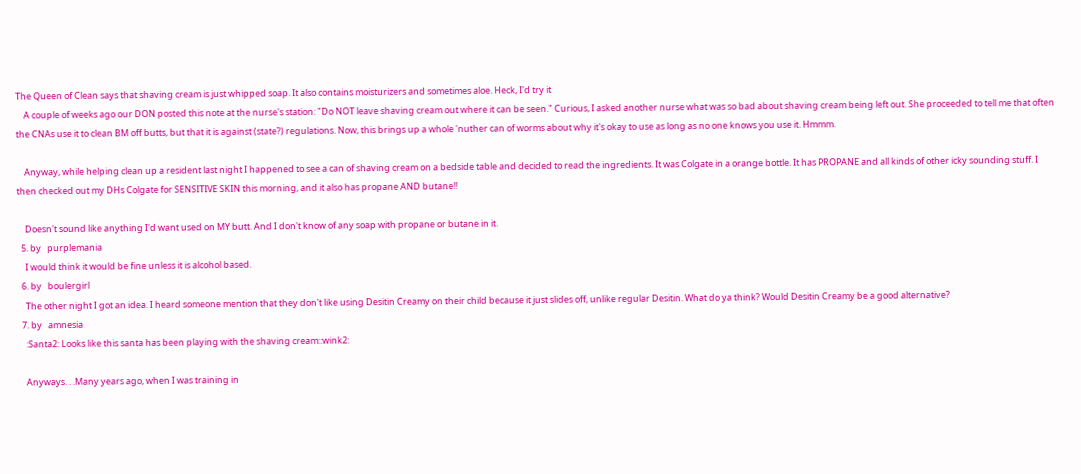The Queen of Clean says that shaving cream is just whipped soap. It also contains moisturizers and sometimes aloe. Heck, I'd try it
    A couple of weeks ago our DON posted this note at the nurse's station: "Do NOT leave shaving cream out where it can be seen." Curious, I asked another nurse what was so bad about shaving cream being left out. She proceeded to tell me that often the CNAs use it to clean BM off butts, but that it is against (state?) regulations. Now, this brings up a whole 'nuther can of worms about why it's okay to use as long as no one knows you use it. Hmmm.

    Anyway, while helping clean up a resident last night I happened to see a can of shaving cream on a bedside table and decided to read the ingredients. It was Colgate in a orange bottle. It has PROPANE and all kinds of other icky sounding stuff. I then checked out my DHs Colgate for SENSITIVE SKIN this morning, and it also has propane AND butane!!

    Doesn't sound like anything I'd want used on MY butt. And I don't know of any soap with propane or butane in it.
  5. by   purplemania
    I would think it would be fine unless it is alcohol based.
  6. by   boulergirl
    The other night I got an idea. I heard someone mention that they don't like using Desitin Creamy on their child because it just slides off, unlike regular Desitin. What do ya think? Would Desitin Creamy be a good alternative?
  7. by   amnesia
    :Santa2: Looks like this santa has been playing with the shaving cream::wink2:

    Anyways. . .Many years ago, when I was training in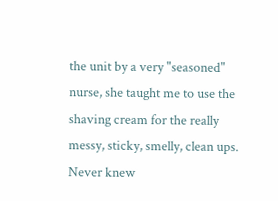the unit by a very "seasoned" nurse, she taught me to use the shaving cream for the really messy, sticky, smelly, clean ups. Never knew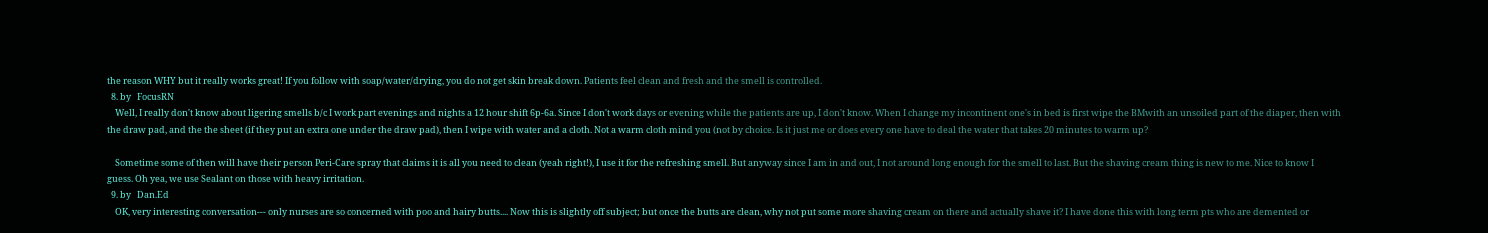the reason WHY but it really works great! If you follow with soap/water/drying, you do not get skin break down. Patients feel clean and fresh and the smell is controlled.
  8. by   FocusRN
    Well, I really don't know about ligering smells b/c I work part evenings and nights a 12 hour shift 6p-6a. Since I don't work days or evening while the patients are up, I don't know. When I change my incontinent one's in bed is first wipe the BMwith an unsoiled part of the diaper, then with the draw pad, and the the sheet (if they put an extra one under the draw pad), then I wipe with water and a cloth. Not a warm cloth mind you (not by choice. Is it just me or does every one have to deal the water that takes 20 minutes to warm up?

    Sometime some of then will have their person Peri-Care spray that claims it is all you need to clean (yeah right!), I use it for the refreshing smell. But anyway since I am in and out, I not around long enough for the smell to last. But the shaving cream thing is new to me. Nice to know I guess. Oh yea, we use Sealant on those with heavy irritation.
  9. by   Dan.Ed
    OK, very interesting conversation--- only nurses are so concerned with poo and hairy butts.... Now this is slightly off subject; but once the butts are clean, why not put some more shaving cream on there and actually shave it? I have done this with long term pts who are demented or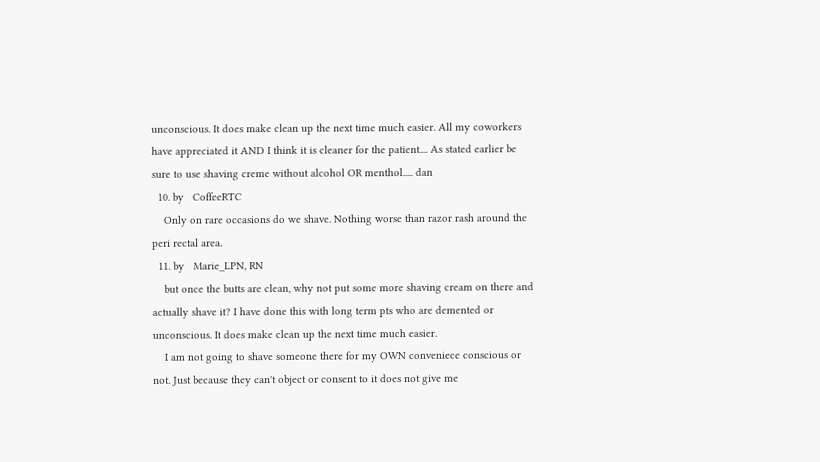unconscious. It does make clean up the next time much easier. All my coworkers have appreciated it AND I think it is cleaner for the patient.... As stated earlier be sure to use shaving creme without alcohol OR menthol..... dan
  10. by   CoffeeRTC
    Only on rare occasions do we shave. Nothing worse than razor rash around the peri rectal area.
  11. by   Marie_LPN, RN
    but once the butts are clean, why not put some more shaving cream on there and actually shave it? I have done this with long term pts who are demented or unconscious. It does make clean up the next time much easier.
    I am not going to shave someone there for my OWN conveniece conscious or not. Just because they can't object or consent to it does not give me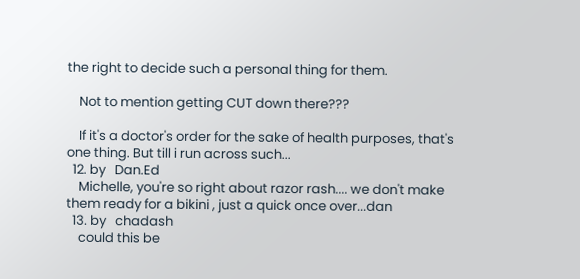the right to decide such a personal thing for them.

    Not to mention getting CUT down there???

    If it's a doctor's order for the sake of health purposes, that's one thing. But till i run across such...
  12. by   Dan.Ed
    Michelle, you're so right about razor rash.... we don't make them ready for a bikini , just a quick once over...dan
  13. by   chadash
    could this be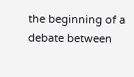the beginning of a debate between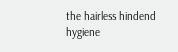the hairless hindend hygiene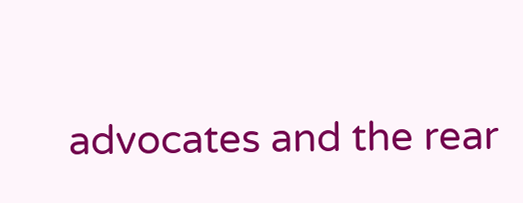advocates and the rear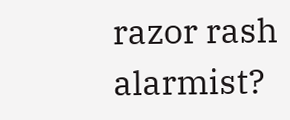razor rash alarmist?